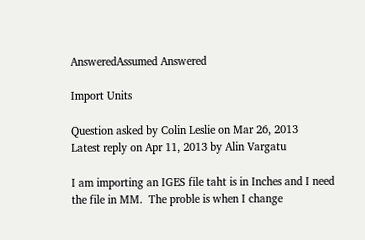AnsweredAssumed Answered

Import Units

Question asked by Colin Leslie on Mar 26, 2013
Latest reply on Apr 11, 2013 by Alin Vargatu

I am importing an IGES file taht is in Inches and I need the file in MM.  The proble is when I change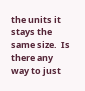the units it stays the same size.  Is there any way to just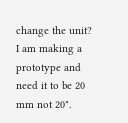change the unit?  I am making a prototype and need it to be 20 mm not 20".